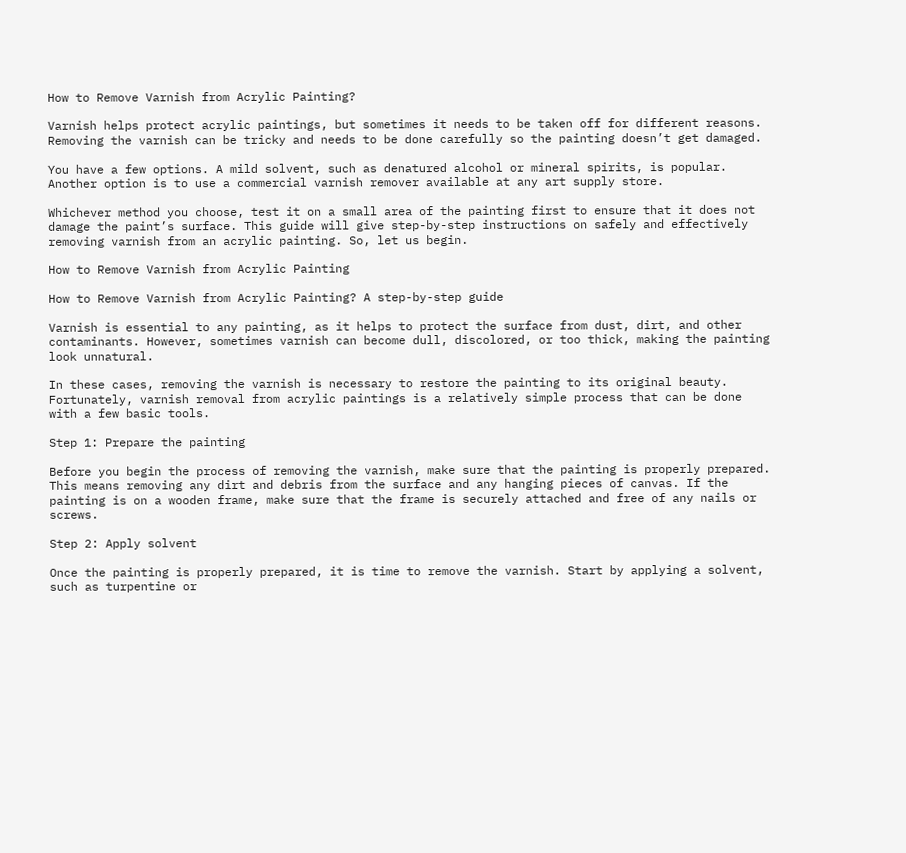How to Remove Varnish from Acrylic Painting?

Varnish helps protect acrylic paintings, but sometimes it needs to be taken off for different reasons. Removing the varnish can be tricky and needs to be done carefully so the painting doesn’t get damaged.

You have a few options. A mild solvent, such as denatured alcohol or mineral spirits, is popular. Another option is to use a commercial varnish remover available at any art supply store.

Whichever method you choose, test it on a small area of the painting first to ensure that it does not damage the paint’s surface. This guide will give step-by-step instructions on safely and effectively removing varnish from an acrylic painting. So, let us begin.

How to Remove Varnish from Acrylic Painting

How to Remove Varnish from Acrylic Painting? A step-by-step guide

Varnish is essential to any painting, as it helps to protect the surface from dust, dirt, and other contaminants. However, sometimes varnish can become dull, discolored, or too thick, making the painting look unnatural.

In these cases, removing the varnish is necessary to restore the painting to its original beauty. Fortunately, varnish removal from acrylic paintings is a relatively simple process that can be done with a few basic tools.

Step 1: Prepare the painting

Before you begin the process of removing the varnish, make sure that the painting is properly prepared. This means removing any dirt and debris from the surface and any hanging pieces of canvas. If the painting is on a wooden frame, make sure that the frame is securely attached and free of any nails or screws.

Step 2: Apply solvent

Once the painting is properly prepared, it is time to remove the varnish. Start by applying a solvent, such as turpentine or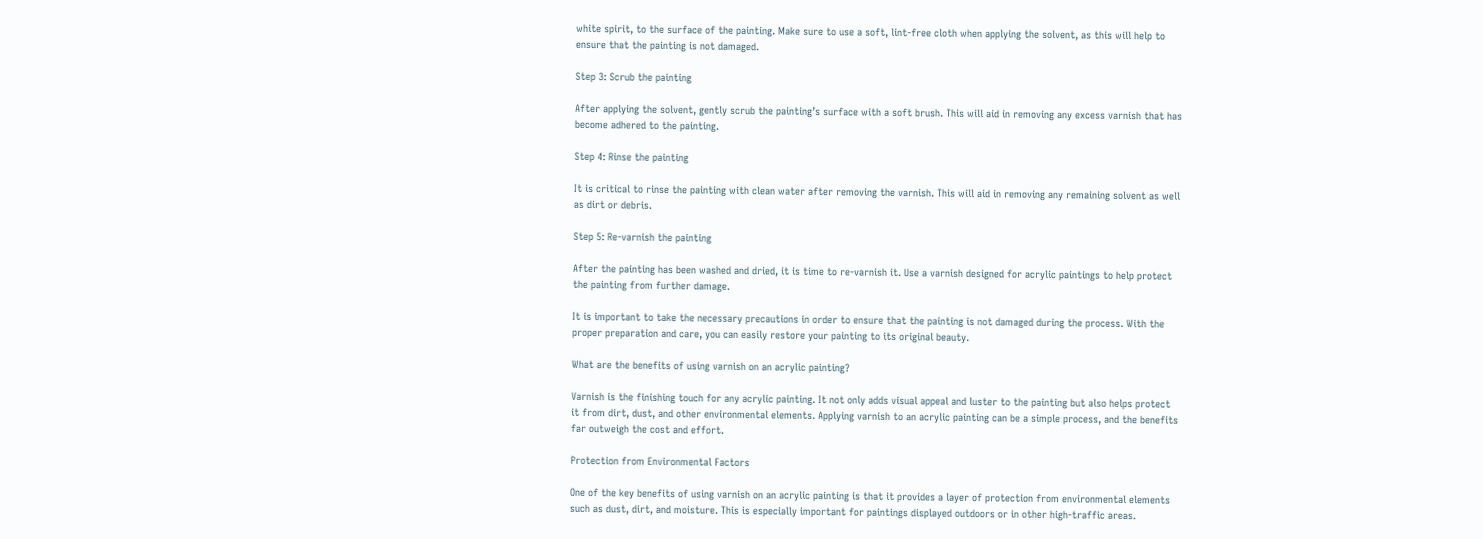white spirit, to the surface of the painting. Make sure to use a soft, lint-free cloth when applying the solvent, as this will help to ensure that the painting is not damaged.

Step 3: Scrub the painting

After applying the solvent, gently scrub the painting’s surface with a soft brush. This will aid in removing any excess varnish that has become adhered to the painting.

Step 4: Rinse the painting

It is critical to rinse the painting with clean water after removing the varnish. This will aid in removing any remaining solvent as well as dirt or debris.

Step 5: Re-varnish the painting

After the painting has been washed and dried, it is time to re-varnish it. Use a varnish designed for acrylic paintings to help protect the painting from further damage.

It is important to take the necessary precautions in order to ensure that the painting is not damaged during the process. With the proper preparation and care, you can easily restore your painting to its original beauty.

What are the benefits of using varnish on an acrylic painting?

Varnish is the finishing touch for any acrylic painting. It not only adds visual appeal and luster to the painting but also helps protect it from dirt, dust, and other environmental elements. Applying varnish to an acrylic painting can be a simple process, and the benefits far outweigh the cost and effort.

Protection from Environmental Factors

One of the key benefits of using varnish on an acrylic painting is that it provides a layer of protection from environmental elements such as dust, dirt, and moisture. This is especially important for paintings displayed outdoors or in other high-traffic areas.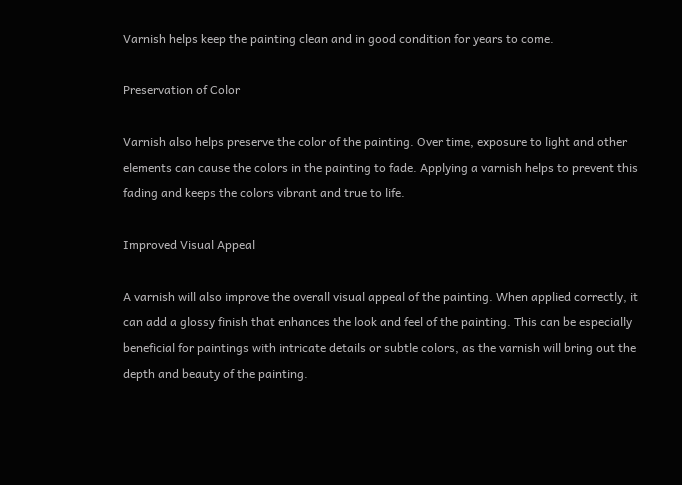Varnish helps keep the painting clean and in good condition for years to come.

Preservation of Color

Varnish also helps preserve the color of the painting. Over time, exposure to light and other elements can cause the colors in the painting to fade. Applying a varnish helps to prevent this fading and keeps the colors vibrant and true to life.

Improved Visual Appeal

A varnish will also improve the overall visual appeal of the painting. When applied correctly, it can add a glossy finish that enhances the look and feel of the painting. This can be especially beneficial for paintings with intricate details or subtle colors, as the varnish will bring out the depth and beauty of the painting.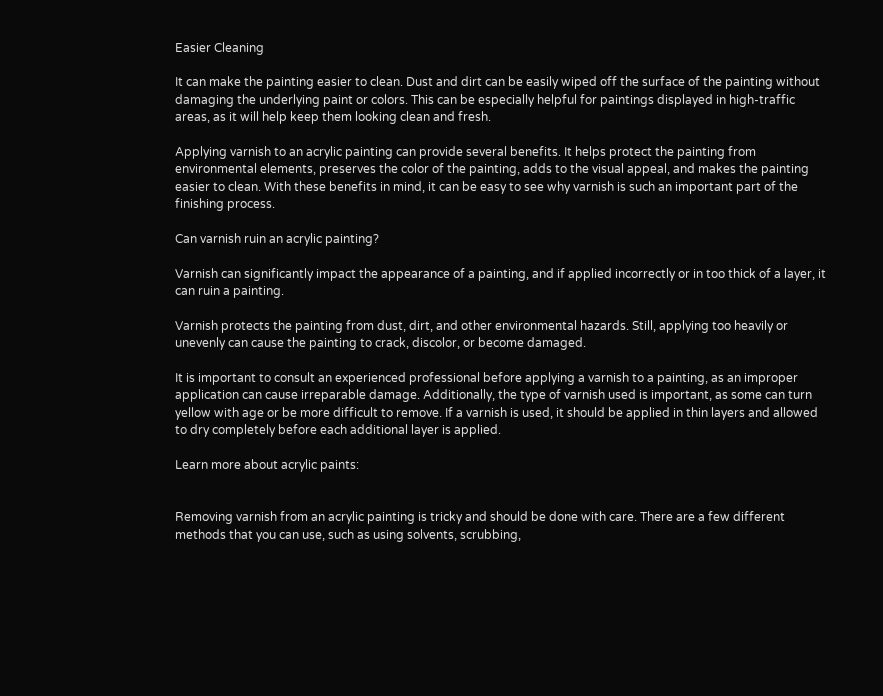Easier Cleaning

It can make the painting easier to clean. Dust and dirt can be easily wiped off the surface of the painting without damaging the underlying paint or colors. This can be especially helpful for paintings displayed in high-traffic areas, as it will help keep them looking clean and fresh.

Applying varnish to an acrylic painting can provide several benefits. It helps protect the painting from environmental elements, preserves the color of the painting, adds to the visual appeal, and makes the painting easier to clean. With these benefits in mind, it can be easy to see why varnish is such an important part of the finishing process.

Can varnish ruin an acrylic painting?

Varnish can significantly impact the appearance of a painting, and if applied incorrectly or in too thick of a layer, it can ruin a painting.

Varnish protects the painting from dust, dirt, and other environmental hazards. Still, applying too heavily or unevenly can cause the painting to crack, discolor, or become damaged.

It is important to consult an experienced professional before applying a varnish to a painting, as an improper application can cause irreparable damage. Additionally, the type of varnish used is important, as some can turn yellow with age or be more difficult to remove. If a varnish is used, it should be applied in thin layers and allowed to dry completely before each additional layer is applied.

Learn more about acrylic paints:


Removing varnish from an acrylic painting is tricky and should be done with care. There are a few different methods that you can use, such as using solvents, scrubbing,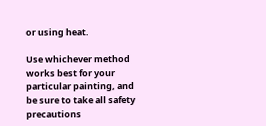or using heat.

Use whichever method works best for your particular painting, and be sure to take all safety precautions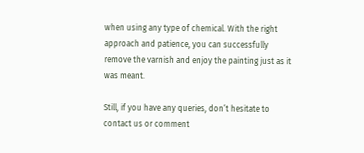when using any type of chemical. With the right approach and patience, you can successfully remove the varnish and enjoy the painting just as it was meant.

Still, if you have any queries, don’t hesitate to contact us or comment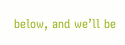below, and we’ll be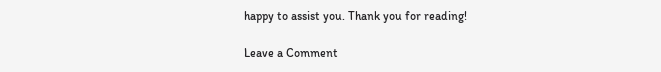happy to assist you. Thank you for reading!

Leave a Comment